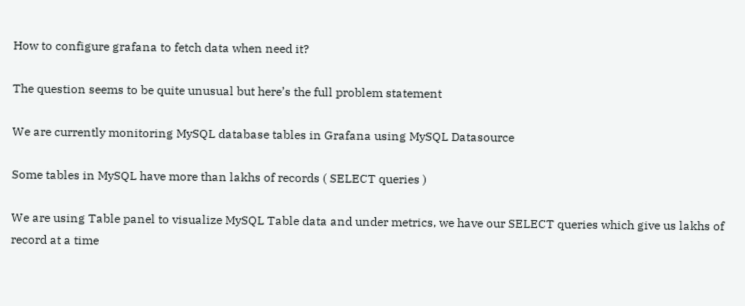How to configure grafana to fetch data when need it?

The question seems to be quite unusual but here’s the full problem statement

We are currently monitoring MySQL database tables in Grafana using MySQL Datasource

Some tables in MySQL have more than lakhs of records ( SELECT queries )

We are using Table panel to visualize MySQL Table data and under metrics, we have our SELECT queries which give us lakhs of record at a time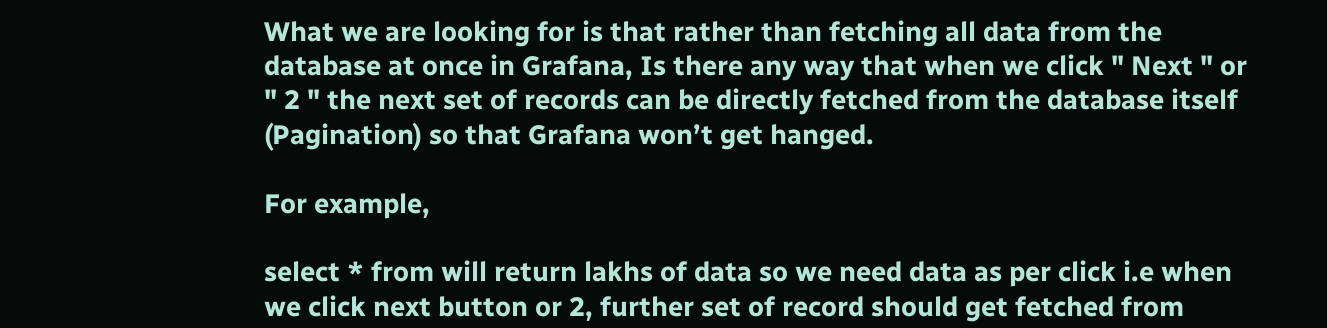What we are looking for is that rather than fetching all data from the database at once in Grafana, Is there any way that when we click " Next " or " 2 " the next set of records can be directly fetched from the database itself (Pagination) so that Grafana won’t get hanged.

For example,

select * from will return lakhs of data so we need data as per click i.e when we click next button or 2, further set of record should get fetched from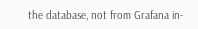the database, not from Grafana in-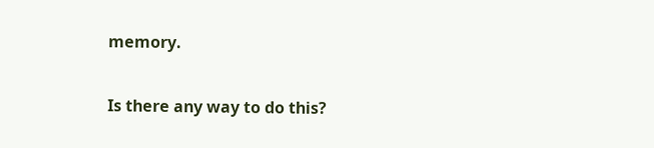memory.

Is there any way to do this?